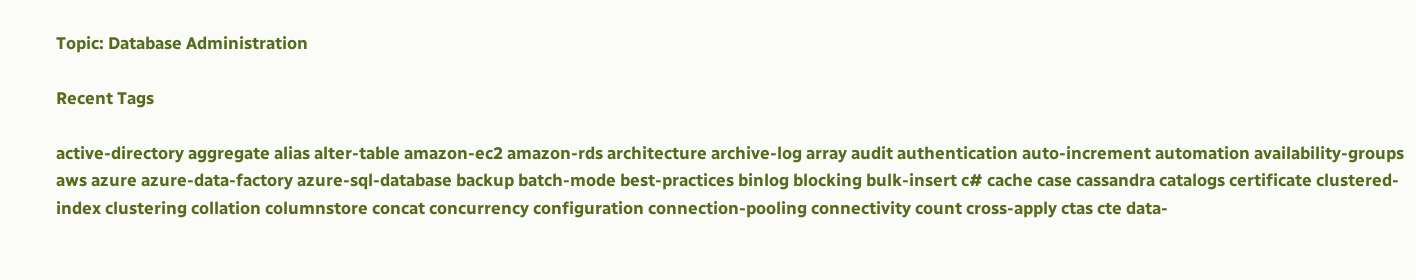Topic: Database Administration

Recent Tags

active-directory aggregate alias alter-table amazon-ec2 amazon-rds architecture archive-log array audit authentication auto-increment automation availability-groups aws azure azure-data-factory azure-sql-database backup batch-mode best-practices binlog blocking bulk-insert c# cache case cassandra catalogs certificate clustered-index clustering collation columnstore concat concurrency configuration connection-pooling connectivity count cross-apply ctas cte data-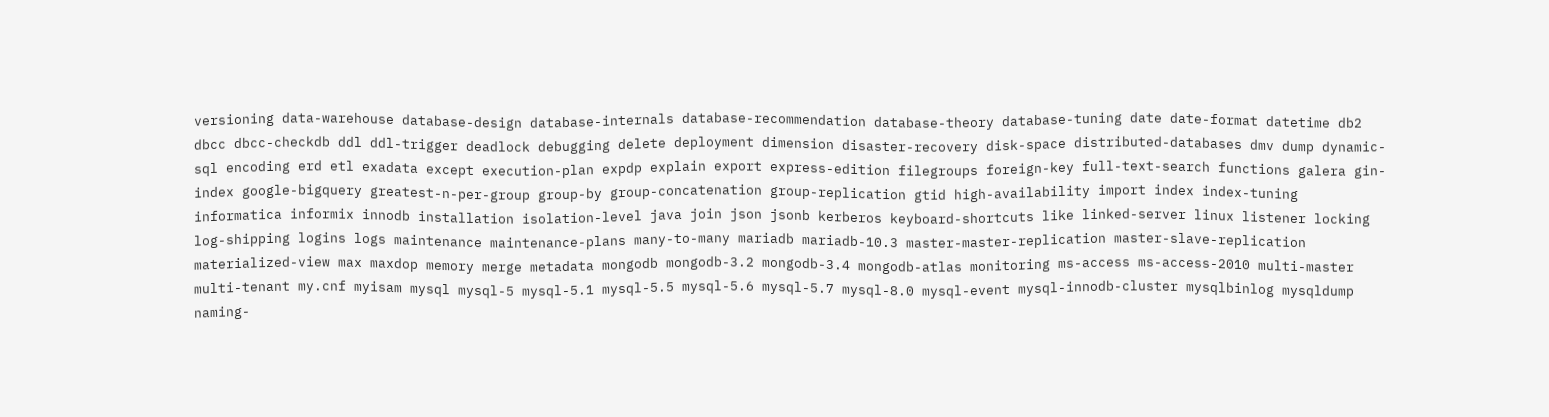versioning data-warehouse database-design database-internals database-recommendation database-theory database-tuning date date-format datetime db2 dbcc dbcc-checkdb ddl ddl-trigger deadlock debugging delete deployment dimension disaster-recovery disk-space distributed-databases dmv dump dynamic-sql encoding erd etl exadata except execution-plan expdp explain export express-edition filegroups foreign-key full-text-search functions galera gin-index google-bigquery greatest-n-per-group group-by group-concatenation group-replication gtid high-availability import index index-tuning informatica informix innodb installation isolation-level java join json jsonb kerberos keyboard-shortcuts like linked-server linux listener locking log-shipping logins logs maintenance maintenance-plans many-to-many mariadb mariadb-10.3 master-master-replication master-slave-replication materialized-view max maxdop memory merge metadata mongodb mongodb-3.2 mongodb-3.4 mongodb-atlas monitoring ms-access ms-access-2010 multi-master multi-tenant my.cnf myisam mysql mysql-5 mysql-5.1 mysql-5.5 mysql-5.6 mysql-5.7 mysql-8.0 mysql-event mysql-innodb-cluster mysqlbinlog mysqldump naming-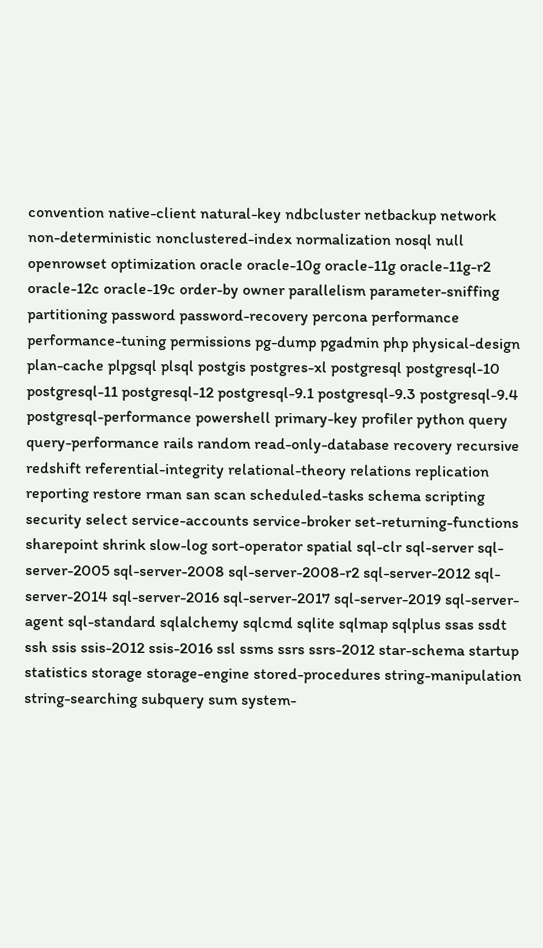convention native-client natural-key ndbcluster netbackup network non-deterministic nonclustered-index normalization nosql null openrowset optimization oracle oracle-10g oracle-11g oracle-11g-r2 oracle-12c oracle-19c order-by owner parallelism parameter-sniffing partitioning password password-recovery percona performance performance-tuning permissions pg-dump pgadmin php physical-design plan-cache plpgsql plsql postgis postgres-xl postgresql postgresql-10 postgresql-11 postgresql-12 postgresql-9.1 postgresql-9.3 postgresql-9.4 postgresql-performance powershell primary-key profiler python query query-performance rails random read-only-database recovery recursive redshift referential-integrity relational-theory relations replication reporting restore rman san scan scheduled-tasks schema scripting security select service-accounts service-broker set-returning-functions sharepoint shrink slow-log sort-operator spatial sql-clr sql-server sql-server-2005 sql-server-2008 sql-server-2008-r2 sql-server-2012 sql-server-2014 sql-server-2016 sql-server-2017 sql-server-2019 sql-server-agent sql-standard sqlalchemy sqlcmd sqlite sqlmap sqlplus ssas ssdt ssh ssis ssis-2012 ssis-2016 ssl ssms ssrs ssrs-2012 star-schema startup statistics storage storage-engine stored-procedures string-manipulation string-searching subquery sum system-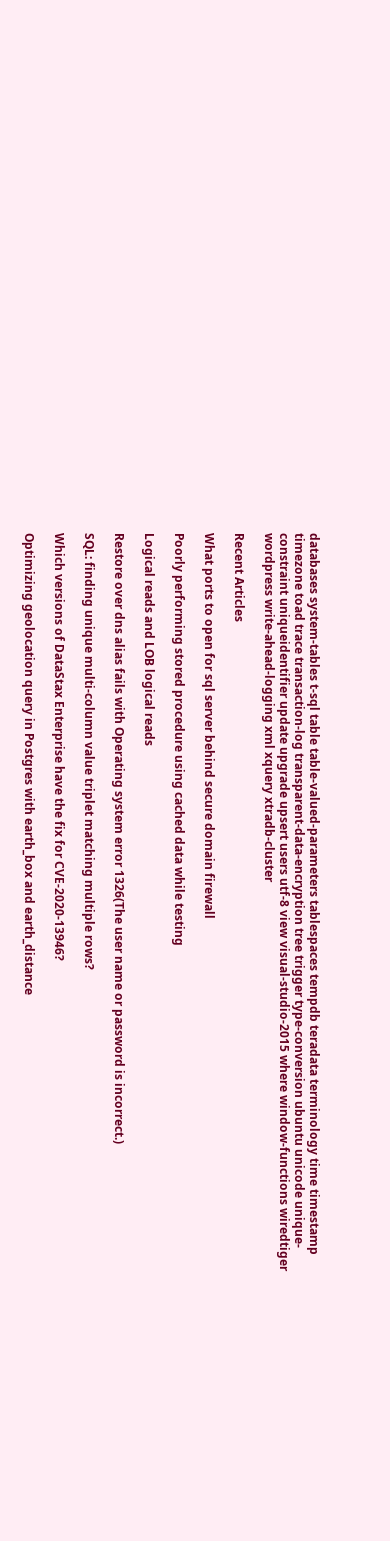databases system-tables t-sql table table-valued-parameters tablespaces tempdb teradata terminology time timestamp timezone toad trace transaction-log transparent-data-encryption tree trigger type-conversion ubuntu unicode unique-constraint uniqueidentifier update upgrade upsert users utf-8 view visual-studio-2015 where window-functions wiredtiger wordpress write-ahead-logging xml xquery xtradb-cluster

Recent Articles

What ports to open for sql server behind secure domain firewall

Poorly performing stored procedure using cached data while testing

Logical reads and LOB logical reads

Restore over dns alias fails with Operating system error 1326(The user name or password is incorrect.)

SQL: finding unique multi-column value triplet matching multiple rows?

Which versions of DataStax Enterprise have the fix for CVE-2020-13946?

Optimizing geolocation query in Postgres with earth_box and earth_distance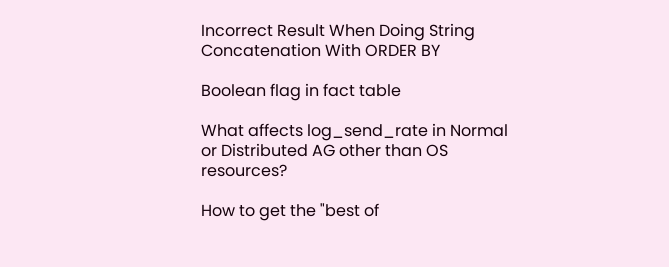Incorrect Result When Doing String Concatenation With ORDER BY

Boolean flag in fact table

What affects log_send_rate in Normal or Distributed AG other than OS resources?

How to get the "best of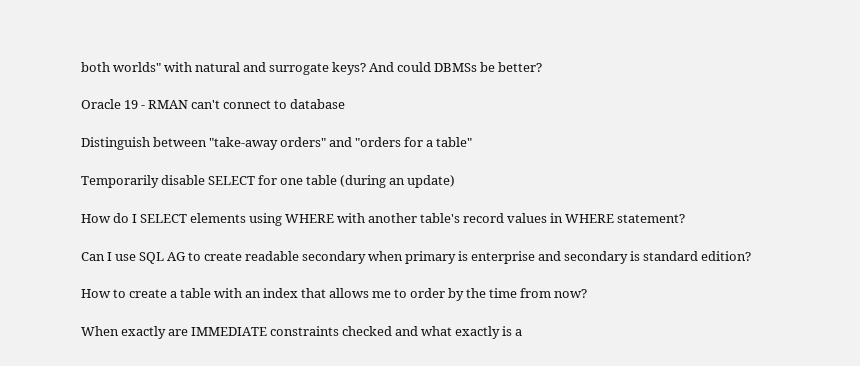both worlds" with natural and surrogate keys? And could DBMSs be better?

Oracle 19 - RMAN can't connect to database

Distinguish between "take-away orders" and "orders for a table"

Temporarily disable SELECT for one table (during an update)

How do I SELECT elements using WHERE with another table's record values in WHERE statement?

Can I use SQL AG to create readable secondary when primary is enterprise and secondary is standard edition?

How to create a table with an index that allows me to order by the time from now?

When exactly are IMMEDIATE constraints checked and what exactly is a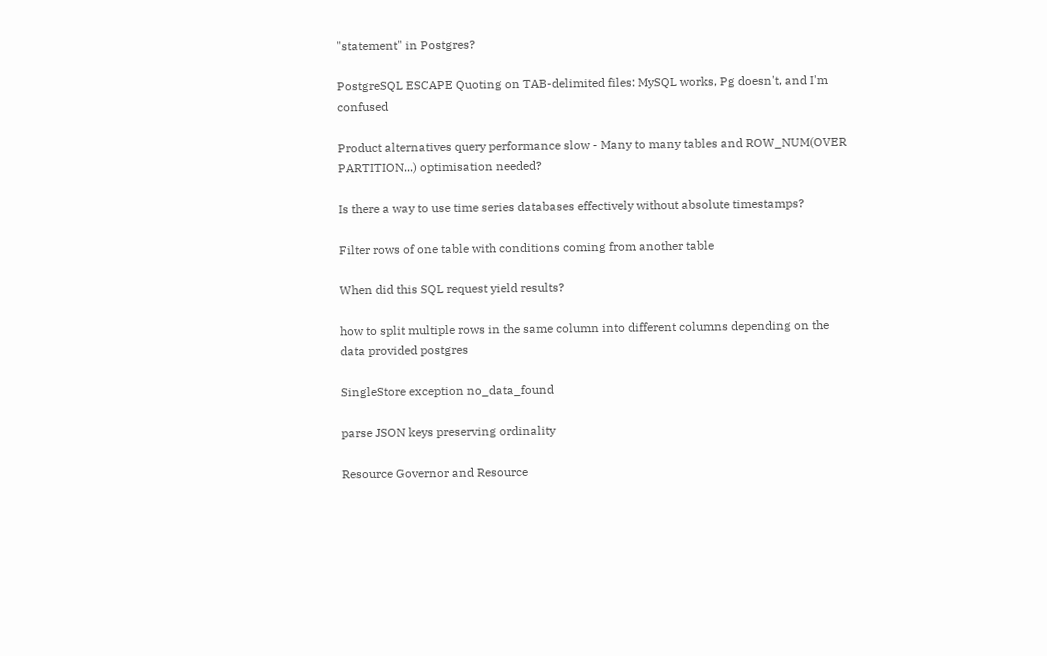"statement" in Postgres?

PostgreSQL ESCAPE Quoting on TAB-delimited files: MySQL works, Pg doesn't, and I'm confused

Product alternatives query performance slow - Many to many tables and ROW_NUM(OVER PARTITION...) optimisation needed?

Is there a way to use time series databases effectively without absolute timestamps?

Filter rows of one table with conditions coming from another table

When did this SQL request yield results?

how to split multiple rows in the same column into different columns depending on the data provided postgres

SingleStore exception no_data_found

parse JSON keys preserving ordinality

Resource Governor and Resource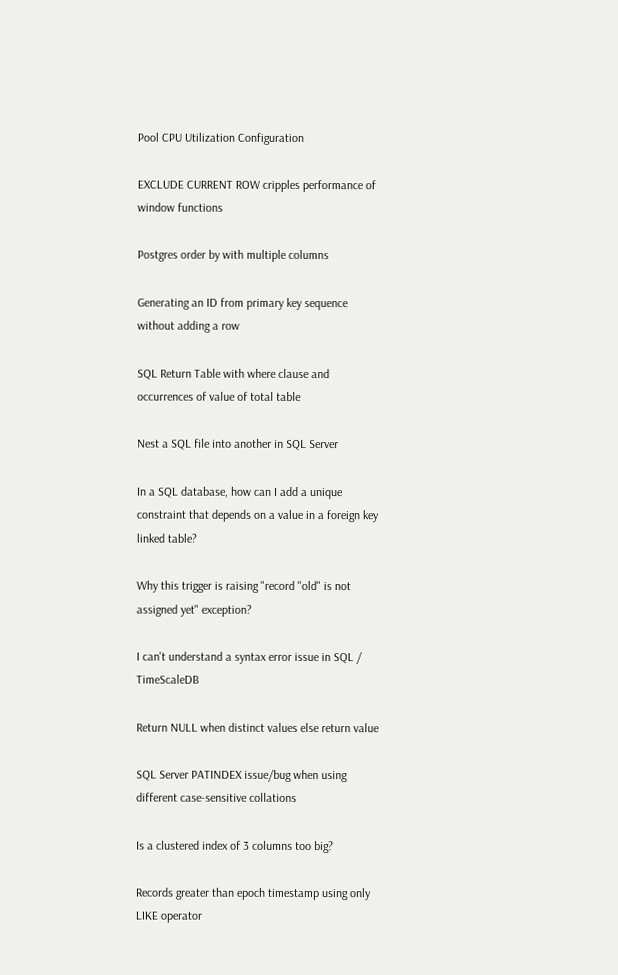Pool CPU Utilization Configuration

EXCLUDE CURRENT ROW cripples performance of window functions

Postgres order by with multiple columns

Generating an ID from primary key sequence without adding a row

SQL Return Table with where clause and occurrences of value of total table

Nest a SQL file into another in SQL Server

In a SQL database, how can I add a unique constraint that depends on a value in a foreign key linked table?

Why this trigger is raising "record "old" is not assigned yet" exception?

I can't understand a syntax error issue in SQL / TimeScaleDB

Return NULL when distinct values else return value

SQL Server PATINDEX issue/bug when using different case-sensitive collations

Is a clustered index of 3 columns too big?

Records greater than epoch timestamp using only LIKE operator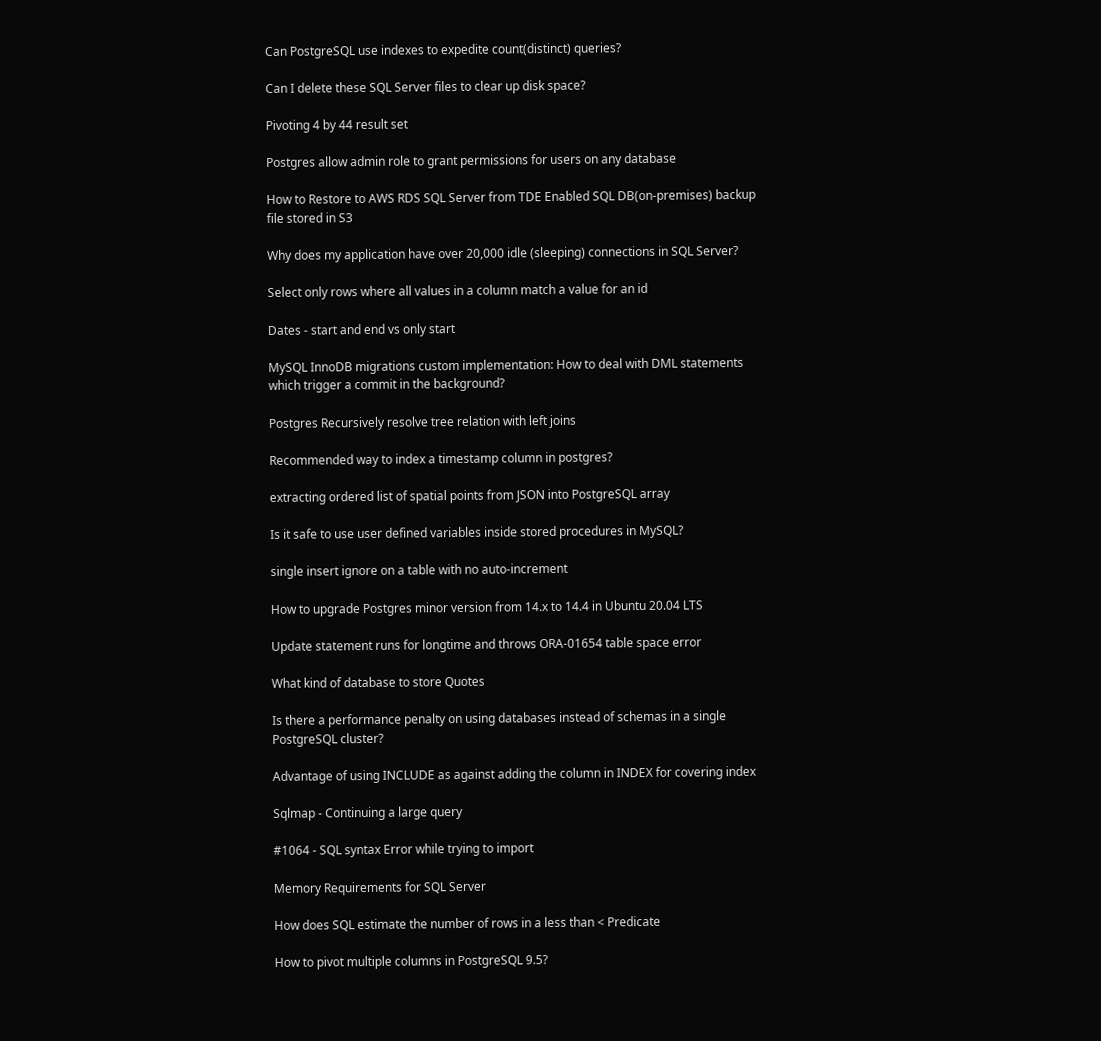Can PostgreSQL use indexes to expedite count(distinct) queries?

Can I delete these SQL Server files to clear up disk space?

Pivoting 4 by 44 result set

Postgres allow admin role to grant permissions for users on any database

How to Restore to AWS RDS SQL Server from TDE Enabled SQL DB(on-premises) backup file stored in S3

Why does my application have over 20,000 idle (sleeping) connections in SQL Server?

Select only rows where all values in a column match a value for an id

Dates - start and end vs only start

MySQL InnoDB migrations custom implementation: How to deal with DML statements which trigger a commit in the background?

Postgres Recursively resolve tree relation with left joins

Recommended way to index a timestamp column in postgres?

extracting ordered list of spatial points from JSON into PostgreSQL array

Is it safe to use user defined variables inside stored procedures in MySQL?

single insert ignore on a table with no auto-increment

How to upgrade Postgres minor version from 14.x to 14.4 in Ubuntu 20.04 LTS

Update statement runs for longtime and throws ORA-01654 table space error

What kind of database to store Quotes

Is there a performance penalty on using databases instead of schemas in a single PostgreSQL cluster?

Advantage of using INCLUDE as against adding the column in INDEX for covering index

Sqlmap - Continuing a large query

#1064 - SQL syntax Error while trying to import

Memory Requirements for SQL Server

How does SQL estimate the number of rows in a less than < Predicate

How to pivot multiple columns in PostgreSQL 9.5?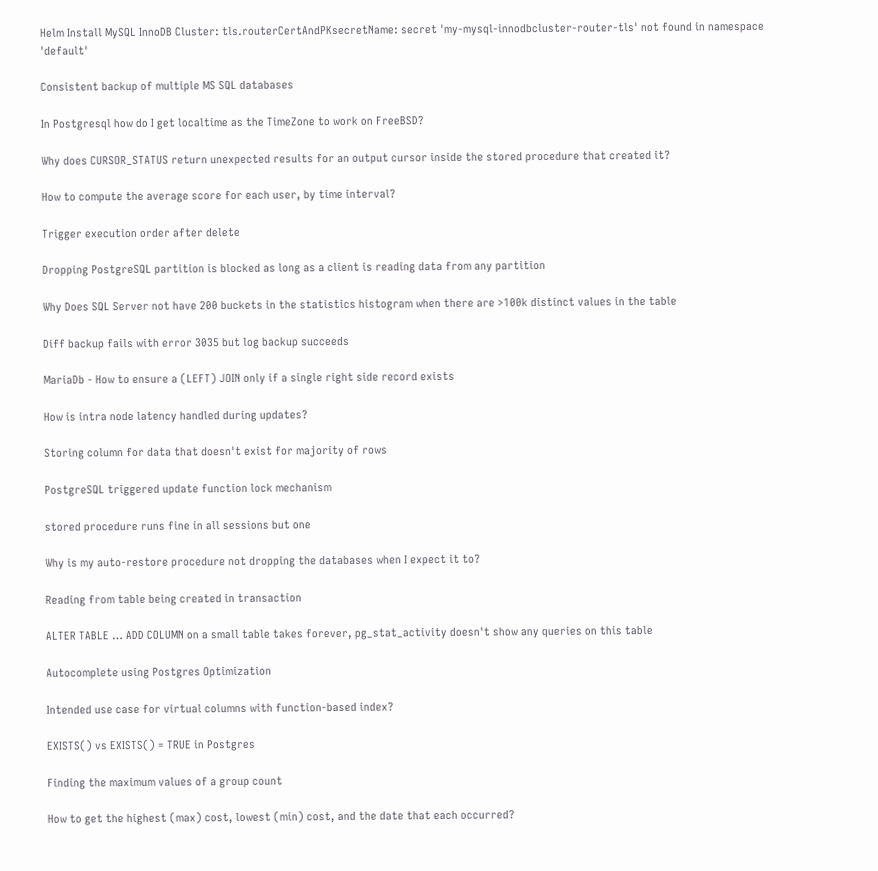Helm Install MySQL InnoDB Cluster: tls.routerCertAndPKsecretName: secret 'my-mysql-innodbcluster-router-tls' not found in namespace 'default'

Consistent backup of multiple MS SQL databases

In Postgresql how do I get localtime as the TimeZone to work on FreeBSD?

Why does CURSOR_STATUS return unexpected results for an output cursor inside the stored procedure that created it?

How to compute the average score for each user, by time interval?

Trigger execution order after delete

Dropping PostgreSQL partition is blocked as long as a client is reading data from any partition

Why Does SQL Server not have 200 buckets in the statistics histogram when there are >100k distinct values in the table

Diff backup fails with error 3035 but log backup succeeds

MariaDb - How to ensure a (LEFT) JOIN only if a single right side record exists

How is intra node latency handled during updates?

Storing column for data that doesn't exist for majority of rows

PostgreSQL triggered update function lock mechanism

stored procedure runs fine in all sessions but one

Why is my auto-restore procedure not dropping the databases when I expect it to?

Reading from table being created in transaction

ALTER TABLE … ADD COLUMN on a small table takes forever, pg_stat_activity doesn't show any queries on this table

Autocomplete using Postgres Optimization

Intended use case for virtual columns with function-based index?

EXISTS() vs EXISTS() = TRUE in Postgres

Finding the maximum values of a group count

How to get the highest (max) cost, lowest (min) cost, and the date that each occurred?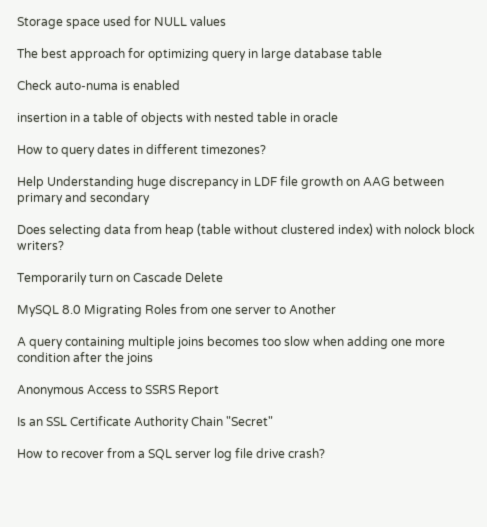Storage space used for NULL values

The best approach for optimizing query in large database table

Check auto-numa is enabled

insertion in a table of objects with nested table in oracle

How to query dates in different timezones?

Help Understanding huge discrepancy in LDF file growth on AAG between primary and secondary

Does selecting data from heap (table without clustered index) with nolock block writers?

Temporarily turn on Cascade Delete

MySQL 8.0 Migrating Roles from one server to Another

A query containing multiple joins becomes too slow when adding one more condition after the joins

Anonymous Access to SSRS Report

Is an SSL Certificate Authority Chain "Secret"

How to recover from a SQL server log file drive crash?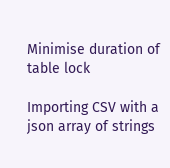Minimise duration of table lock

Importing CSV with a json array of strings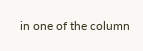in one of the column